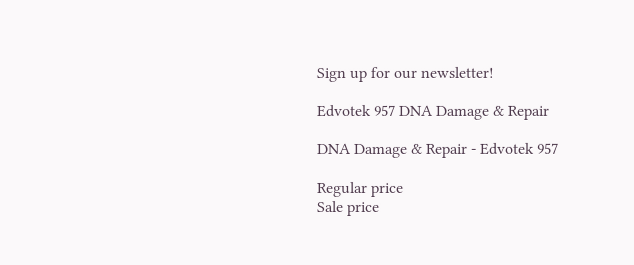Sign up for our newsletter!

Edvotek 957 DNA Damage & Repair

DNA Damage & Repair - Edvotek 957

Regular price
Sale price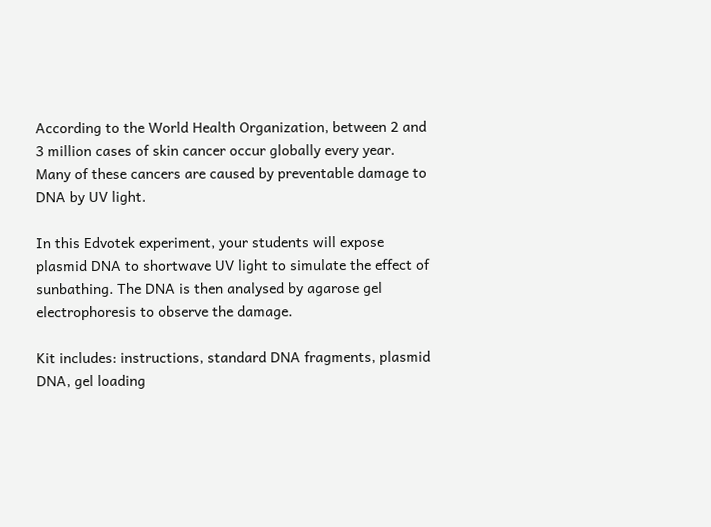According to the World Health Organization, between 2 and 3 million cases of skin cancer occur globally every year. Many of these cancers are caused by preventable damage to DNA by UV light.

In this Edvotek experiment, your students will expose plasmid DNA to shortwave UV light to simulate the effect of sunbathing. The DNA is then analysed by agarose gel electrophoresis to observe the damage.

Kit includes: instructions, standard DNA fragments, plasmid DNA, gel loading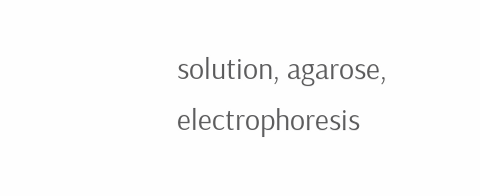solution, agarose, electrophoresis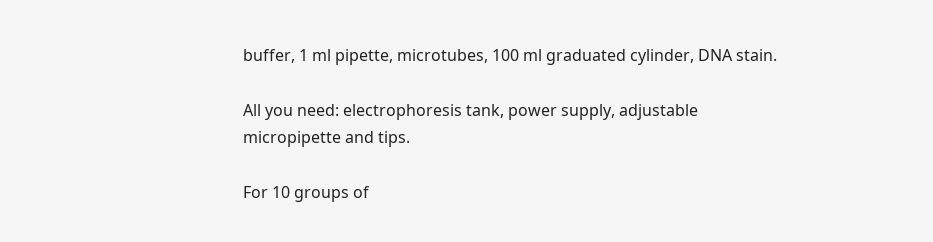buffer, 1 ml pipette, microtubes, 100 ml graduated cylinder, DNA stain.

All you need: electrophoresis tank, power supply, adjustable micropipette and tips.

For 10 groups of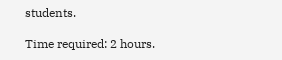students.

Time required: 2 hours.